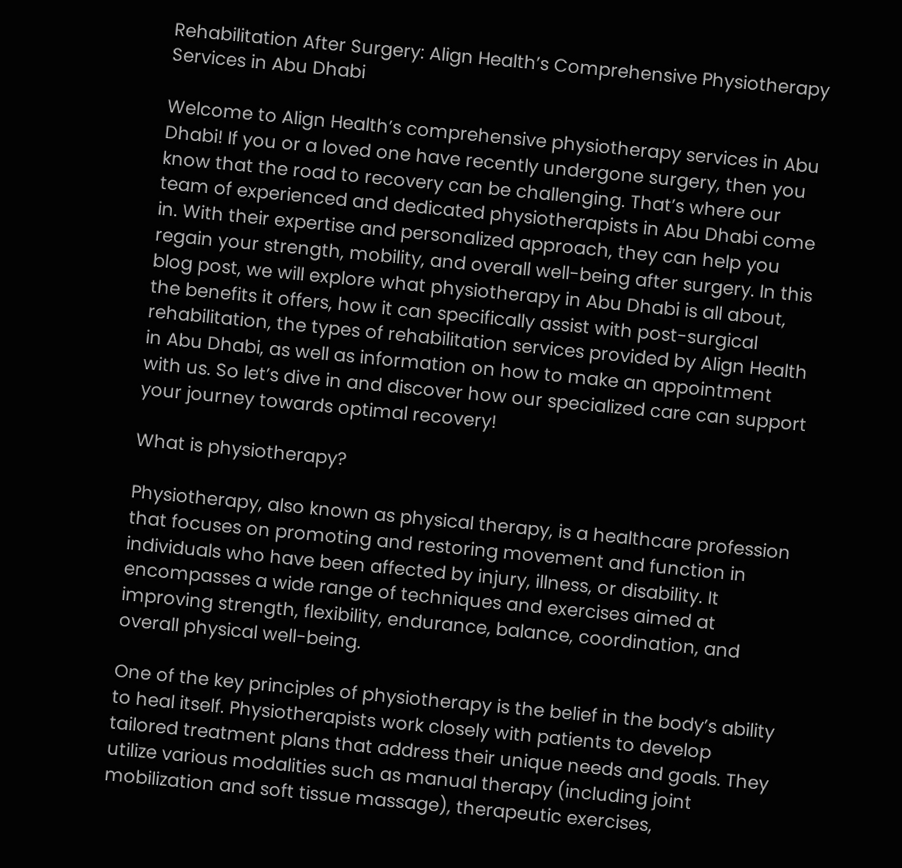Rehabilitation After Surgery: Align Health’s Comprehensive Physiotherapy Services in Abu Dhabi

Welcome to Align Health’s comprehensive physiotherapy services in Abu Dhabi! If you or a loved one have recently undergone surgery, then you know that the road to recovery can be challenging. That’s where our team of experienced and dedicated physiotherapists in Abu Dhabi come in. With their expertise and personalized approach, they can help you regain your strength, mobility, and overall well-being after surgery. In this blog post, we will explore what physiotherapy in Abu Dhabi is all about, the benefits it offers, how it can specifically assist with post-surgical rehabilitation, the types of rehabilitation services provided by Align Health in Abu Dhabi, as well as information on how to make an appointment with us. So let’s dive in and discover how our specialized care can support your journey towards optimal recovery!

What is physiotherapy?

Physiotherapy, also known as physical therapy, is a healthcare profession that focuses on promoting and restoring movement and function in individuals who have been affected by injury, illness, or disability. It encompasses a wide range of techniques and exercises aimed at improving strength, flexibility, endurance, balance, coordination, and overall physical well-being.

One of the key principles of physiotherapy is the belief in the body’s ability to heal itself. Physiotherapists work closely with patients to develop tailored treatment plans that address their unique needs and goals. They utilize various modalities such as manual therapy (including joint mobilization and soft tissue massage), therapeutic exercises,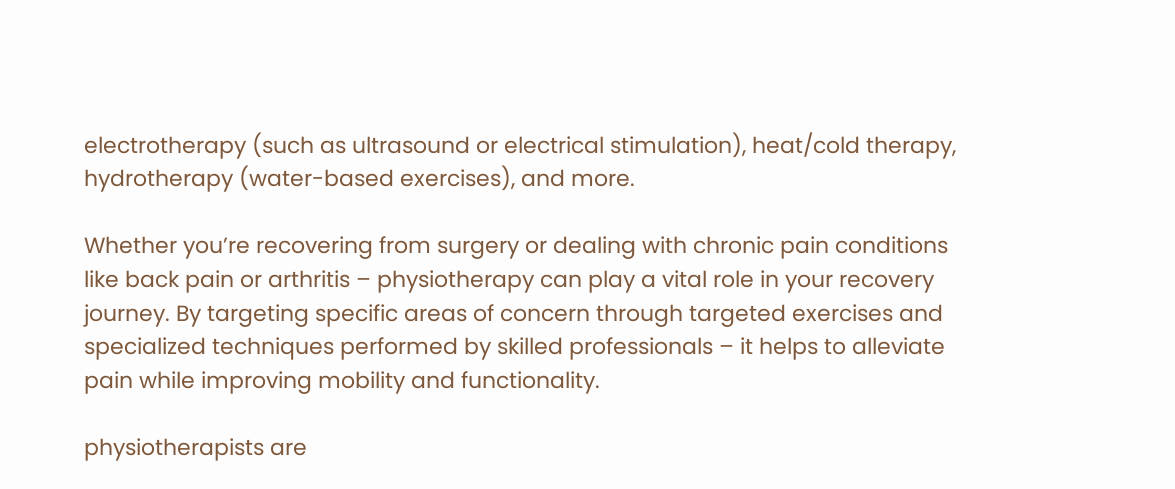electrotherapy (such as ultrasound or electrical stimulation), heat/cold therapy, hydrotherapy (water-based exercises), and more.

Whether you’re recovering from surgery or dealing with chronic pain conditions like back pain or arthritis – physiotherapy can play a vital role in your recovery journey. By targeting specific areas of concern through targeted exercises and specialized techniques performed by skilled professionals – it helps to alleviate pain while improving mobility and functionality.

physiotherapists are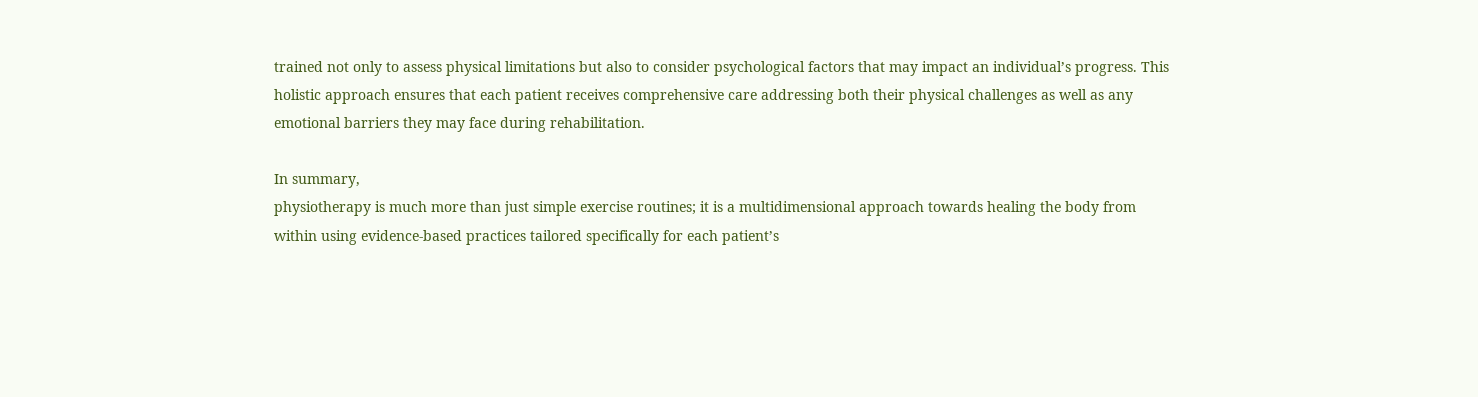trained not only to assess physical limitations but also to consider psychological factors that may impact an individual’s progress. This holistic approach ensures that each patient receives comprehensive care addressing both their physical challenges as well as any emotional barriers they may face during rehabilitation.

In summary,
physiotherapy is much more than just simple exercise routines; it is a multidimensional approach towards healing the body from within using evidence-based practices tailored specifically for each patient’s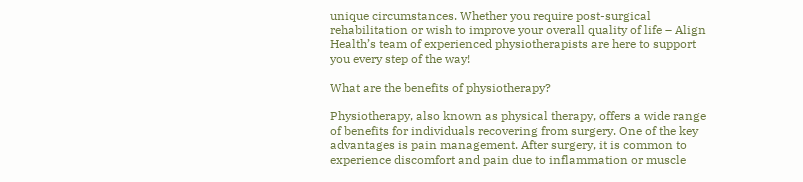unique circumstances. Whether you require post-surgical rehabilitation or wish to improve your overall quality of life – Align Health’s team of experienced physiotherapists are here to support you every step of the way!

What are the benefits of physiotherapy?

Physiotherapy, also known as physical therapy, offers a wide range of benefits for individuals recovering from surgery. One of the key advantages is pain management. After surgery, it is common to experience discomfort and pain due to inflammation or muscle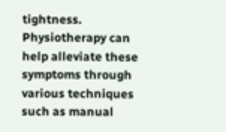tightness. Physiotherapy can help alleviate these symptoms through various techniques such as manual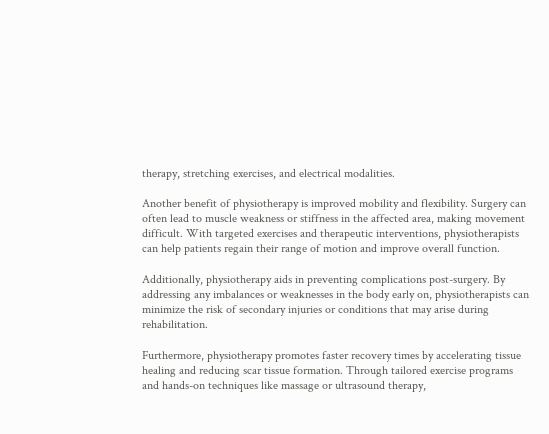therapy, stretching exercises, and electrical modalities.

Another benefit of physiotherapy is improved mobility and flexibility. Surgery can often lead to muscle weakness or stiffness in the affected area, making movement difficult. With targeted exercises and therapeutic interventions, physiotherapists can help patients regain their range of motion and improve overall function.

Additionally, physiotherapy aids in preventing complications post-surgery. By addressing any imbalances or weaknesses in the body early on, physiotherapists can minimize the risk of secondary injuries or conditions that may arise during rehabilitation.

Furthermore, physiotherapy promotes faster recovery times by accelerating tissue healing and reducing scar tissue formation. Through tailored exercise programs and hands-on techniques like massage or ultrasound therapy,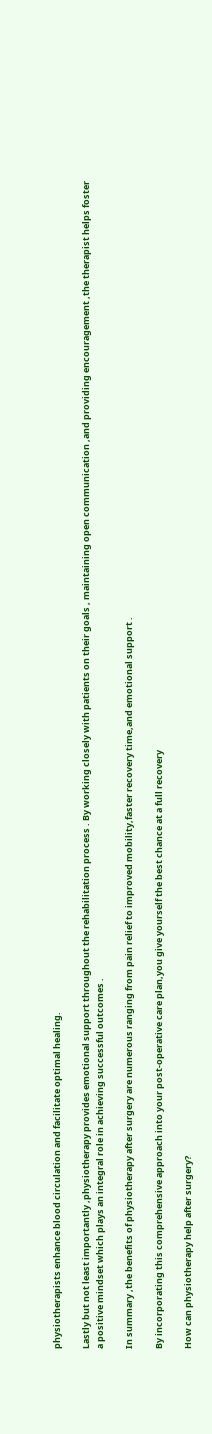physiotherapists enhance blood circulation and facilitate optimal healing.

Lastly but not least importantly ,physiotherapy provides emotional support throughout the rehabilitation process . By working closely with patients on their goals , maintaining open communication ,and providing encouragement ,the therapist helps foster a positive mindset which plays an integral role in achieving successful outcomes .

In summary ,the benefits of physiotherapy after surgery are numerous ranging from pain relief to improved mobility,faster recovery time,and emotional support .

By incorporating this comprehensive approach into your post-operative care plan,you give yourself the best chance at a full recovery

How can physiotherapy help after surgery?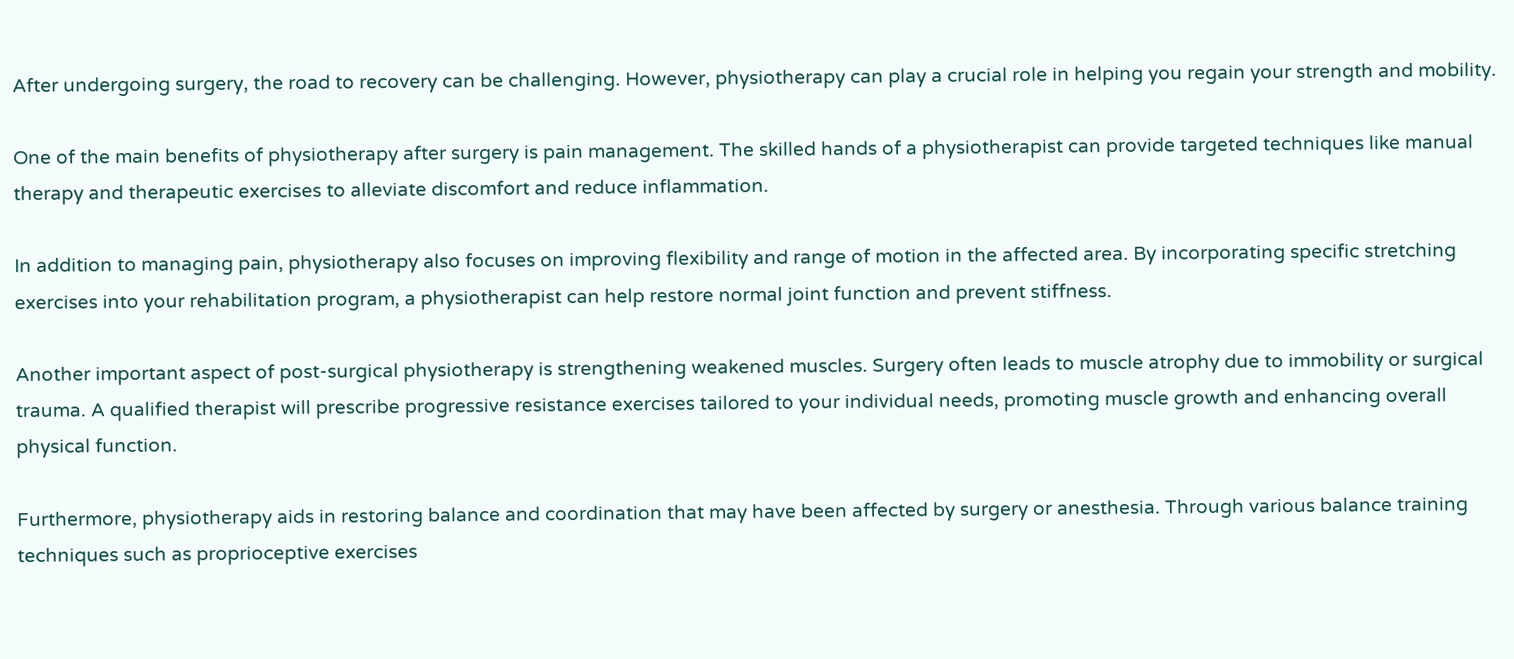After undergoing surgery, the road to recovery can be challenging. However, physiotherapy can play a crucial role in helping you regain your strength and mobility.

One of the main benefits of physiotherapy after surgery is pain management. The skilled hands of a physiotherapist can provide targeted techniques like manual therapy and therapeutic exercises to alleviate discomfort and reduce inflammation.

In addition to managing pain, physiotherapy also focuses on improving flexibility and range of motion in the affected area. By incorporating specific stretching exercises into your rehabilitation program, a physiotherapist can help restore normal joint function and prevent stiffness.

Another important aspect of post-surgical physiotherapy is strengthening weakened muscles. Surgery often leads to muscle atrophy due to immobility or surgical trauma. A qualified therapist will prescribe progressive resistance exercises tailored to your individual needs, promoting muscle growth and enhancing overall physical function.

Furthermore, physiotherapy aids in restoring balance and coordination that may have been affected by surgery or anesthesia. Through various balance training techniques such as proprioceptive exercises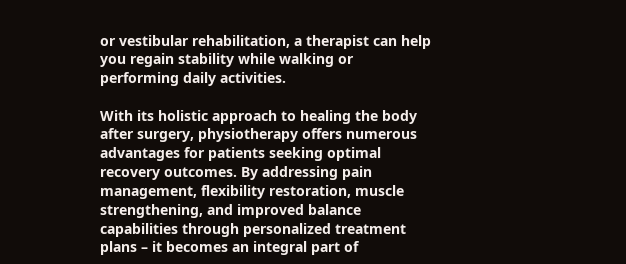or vestibular rehabilitation, a therapist can help you regain stability while walking or performing daily activities.

With its holistic approach to healing the body after surgery, physiotherapy offers numerous advantages for patients seeking optimal recovery outcomes. By addressing pain management, flexibility restoration, muscle strengthening, and improved balance capabilities through personalized treatment plans – it becomes an integral part of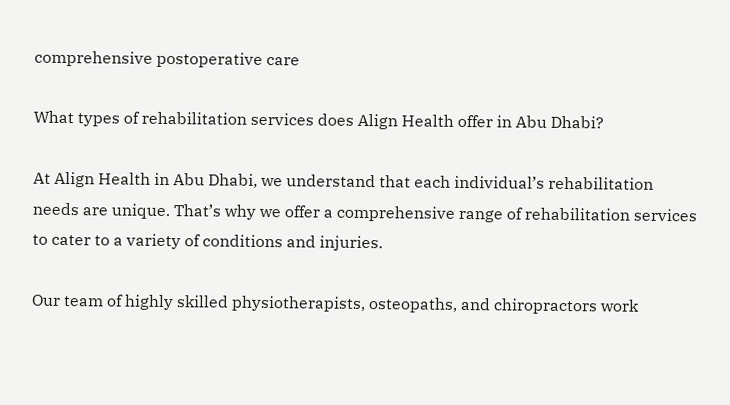comprehensive postoperative care

What types of rehabilitation services does Align Health offer in Abu Dhabi?

At Align Health in Abu Dhabi, we understand that each individual’s rehabilitation needs are unique. That’s why we offer a comprehensive range of rehabilitation services to cater to a variety of conditions and injuries.

Our team of highly skilled physiotherapists, osteopaths, and chiropractors work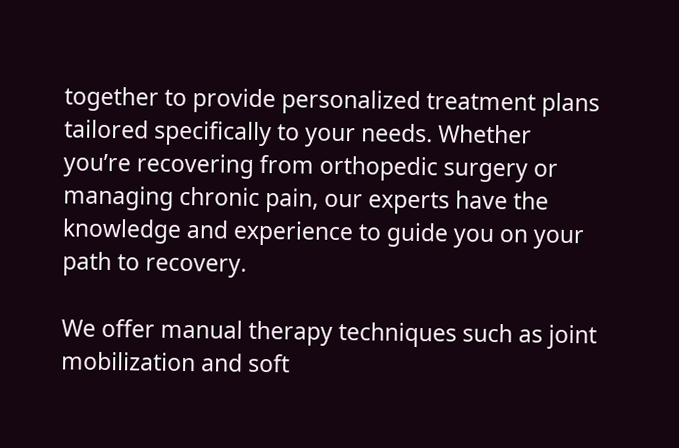together to provide personalized treatment plans tailored specifically to your needs. Whether you’re recovering from orthopedic surgery or managing chronic pain, our experts have the knowledge and experience to guide you on your path to recovery.

We offer manual therapy techniques such as joint mobilization and soft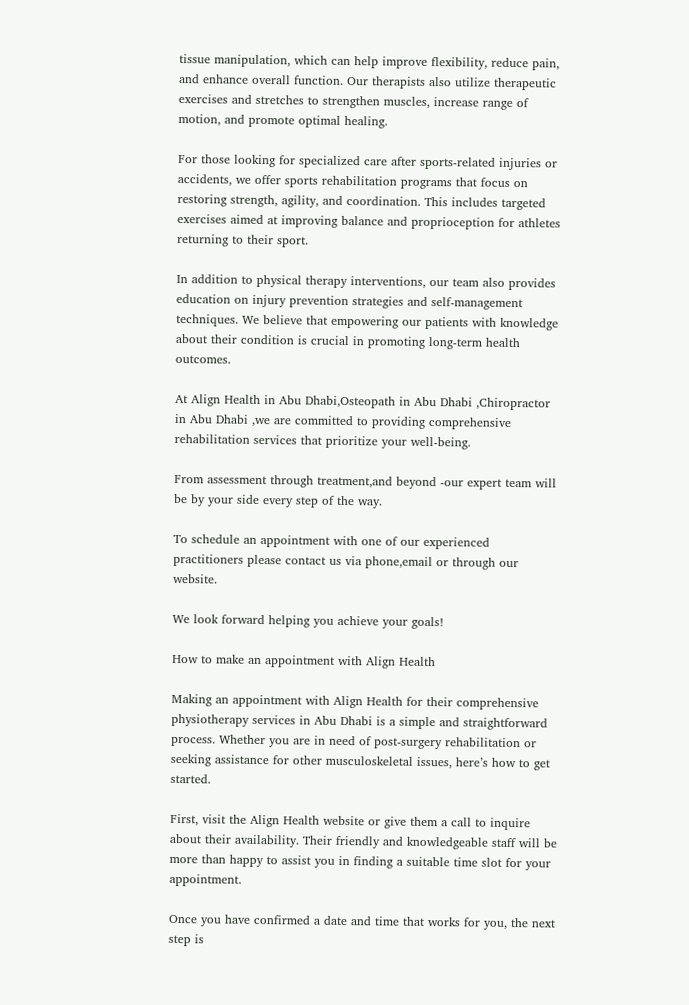tissue manipulation, which can help improve flexibility, reduce pain, and enhance overall function. Our therapists also utilize therapeutic exercises and stretches to strengthen muscles, increase range of motion, and promote optimal healing.

For those looking for specialized care after sports-related injuries or accidents, we offer sports rehabilitation programs that focus on restoring strength, agility, and coordination. This includes targeted exercises aimed at improving balance and proprioception for athletes returning to their sport.

In addition to physical therapy interventions, our team also provides education on injury prevention strategies and self-management techniques. We believe that empowering our patients with knowledge about their condition is crucial in promoting long-term health outcomes.

At Align Health in Abu Dhabi,Osteopath in Abu Dhabi ,Chiropractor in Abu Dhabi ,we are committed to providing comprehensive rehabilitation services that prioritize your well-being.

From assessment through treatment,and beyond -our expert team will be by your side every step of the way.

To schedule an appointment with one of our experienced practitioners please contact us via phone,email or through our website.

We look forward helping you achieve your goals!

How to make an appointment with Align Health

Making an appointment with Align Health for their comprehensive physiotherapy services in Abu Dhabi is a simple and straightforward process. Whether you are in need of post-surgery rehabilitation or seeking assistance for other musculoskeletal issues, here’s how to get started.

First, visit the Align Health website or give them a call to inquire about their availability. Their friendly and knowledgeable staff will be more than happy to assist you in finding a suitable time slot for your appointment.

Once you have confirmed a date and time that works for you, the next step is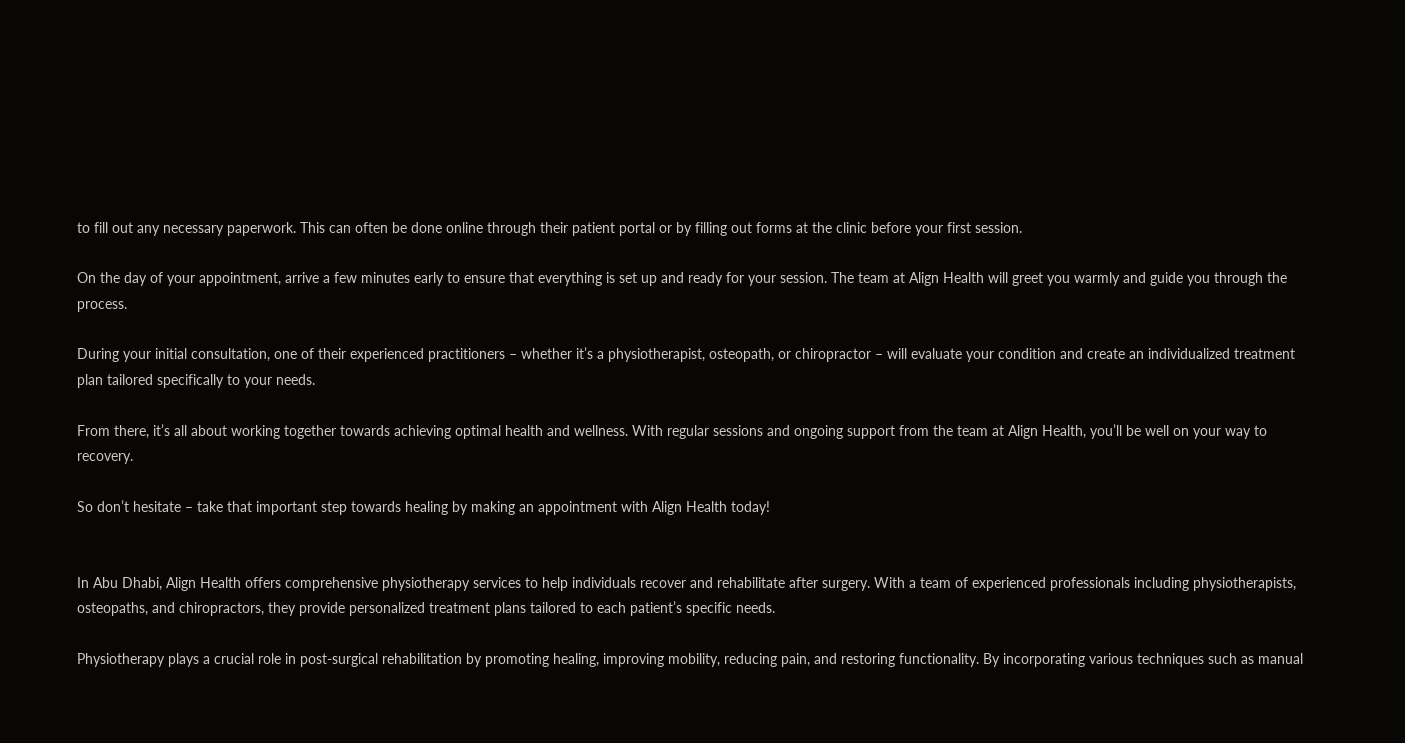to fill out any necessary paperwork. This can often be done online through their patient portal or by filling out forms at the clinic before your first session.

On the day of your appointment, arrive a few minutes early to ensure that everything is set up and ready for your session. The team at Align Health will greet you warmly and guide you through the process.

During your initial consultation, one of their experienced practitioners – whether it’s a physiotherapist, osteopath, or chiropractor – will evaluate your condition and create an individualized treatment plan tailored specifically to your needs.

From there, it’s all about working together towards achieving optimal health and wellness. With regular sessions and ongoing support from the team at Align Health, you’ll be well on your way to recovery.

So don’t hesitate – take that important step towards healing by making an appointment with Align Health today!


In Abu Dhabi, Align Health offers comprehensive physiotherapy services to help individuals recover and rehabilitate after surgery. With a team of experienced professionals including physiotherapists, osteopaths, and chiropractors, they provide personalized treatment plans tailored to each patient’s specific needs.

Physiotherapy plays a crucial role in post-surgical rehabilitation by promoting healing, improving mobility, reducing pain, and restoring functionality. By incorporating various techniques such as manual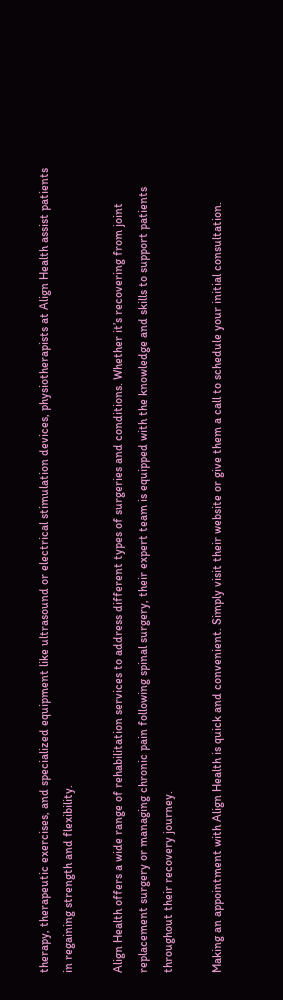therapy, therapeutic exercises, and specialized equipment like ultrasound or electrical stimulation devices, physiotherapists at Align Health assist patients in regaining strength and flexibility.

Align Health offers a wide range of rehabilitation services to address different types of surgeries and conditions. Whether it’s recovering from joint replacement surgery or managing chronic pain following spinal surgery, their expert team is equipped with the knowledge and skills to support patients throughout their recovery journey.

Making an appointment with Align Health is quick and convenient. Simply visit their website or give them a call to schedule your initial consultation.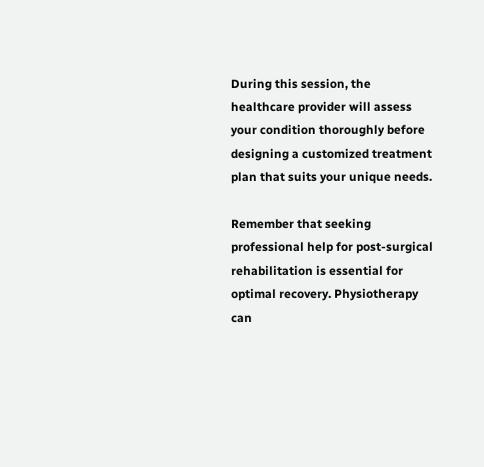During this session, the healthcare provider will assess your condition thoroughly before designing a customized treatment plan that suits your unique needs.

Remember that seeking professional help for post-surgical rehabilitation is essential for optimal recovery. Physiotherapy can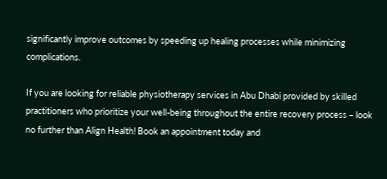significantly improve outcomes by speeding up healing processes while minimizing complications.

If you are looking for reliable physiotherapy services in Abu Dhabi provided by skilled practitioners who prioritize your well-being throughout the entire recovery process – look no further than Align Health! Book an appointment today and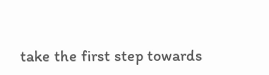take the first step towards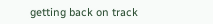getting back on track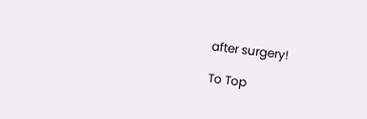after surgery!

To Top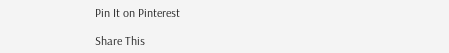Pin It on Pinterest

Share This